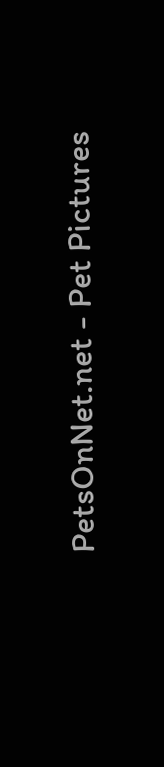PetsOnNet.net - Pet Pictures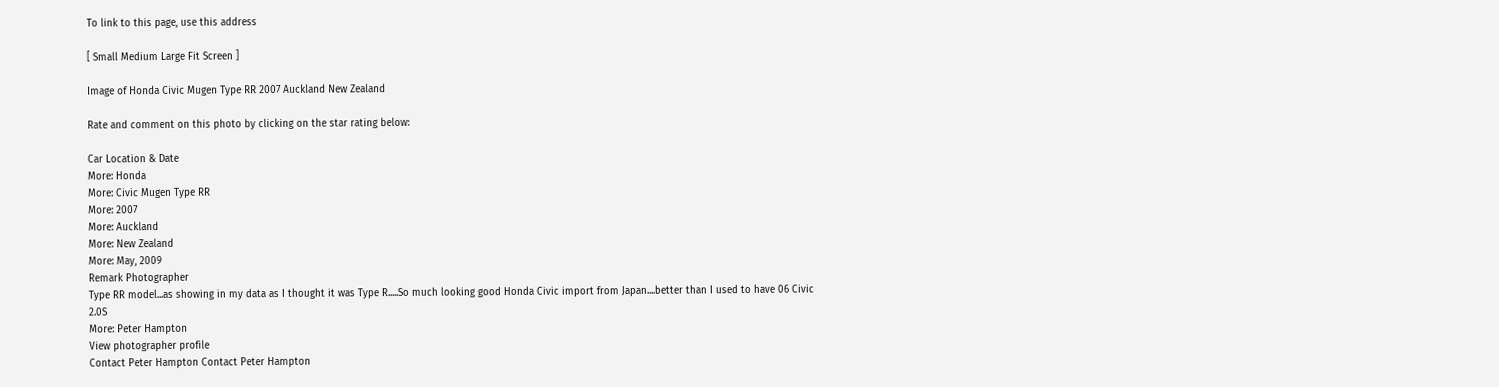To link to this page, use this address

[ Small Medium Large Fit Screen ]

Image of Honda Civic Mugen Type RR 2007 Auckland New Zealand

Rate and comment on this photo by clicking on the star rating below:

Car Location & Date
More: Honda
More: Civic Mugen Type RR
More: 2007
More: Auckland
More: New Zealand
More: May, 2009
Remark Photographer
Type RR model...as showing in my data as I thought it was Type R.....So much looking good Honda Civic import from Japan....better than I used to have 06 Civic 2.0S
More: Peter Hampton
View photographer profile
Contact Peter Hampton Contact Peter Hampton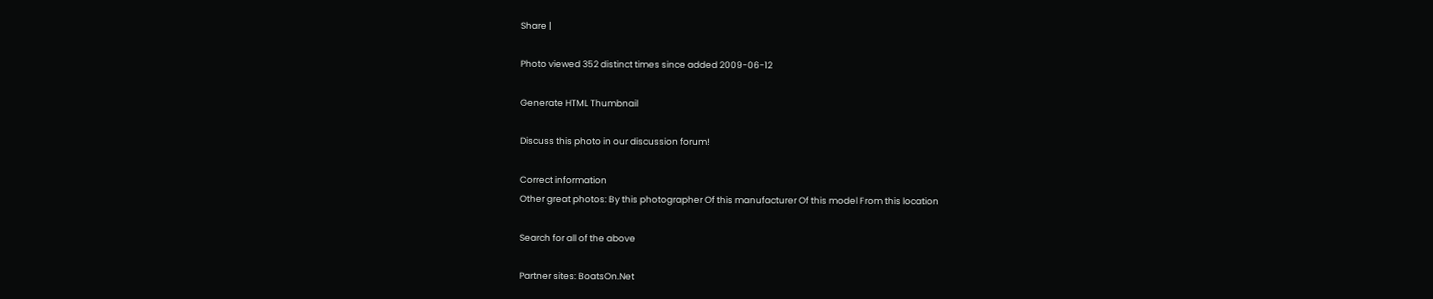Share |

Photo viewed 352 distinct times since added 2009-06-12

Generate HTML Thumbnail

Discuss this photo in our discussion forum!

Correct information
Other great photos: By this photographer Of this manufacturer Of this model From this location

Search for all of the above

Partner sites: BoatsOn.Net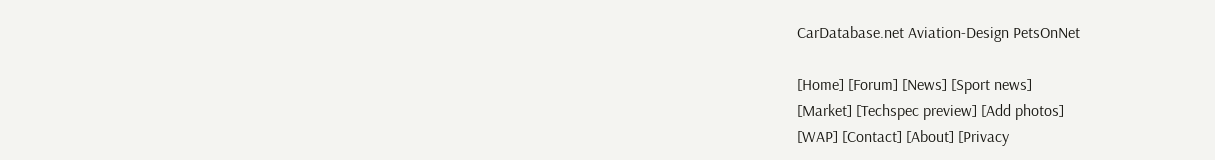CarDatabase.net Aviation-Design PetsOnNet

[Home] [Forum] [News] [Sport news]
[Market] [Techspec preview] [Add photos]
[WAP] [Contact] [About] [Privacy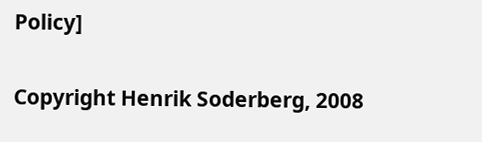Policy]

Copyright Henrik Soderberg, 2008